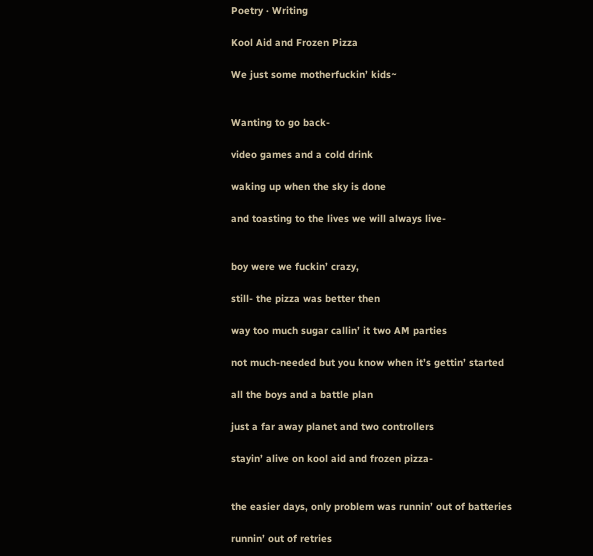Poetry · Writing

Kool Aid and Frozen Pizza

We just some motherfuckin’ kids~


Wanting to go back-

video games and a cold drink

waking up when the sky is done

and toasting to the lives we will always live-


boy were we fuckin’ crazy,

still- the pizza was better then

way too much sugar callin’ it two AM parties

not much-needed but you know when it’s gettin’ started

all the boys and a battle plan

just a far away planet and two controllers

stayin’ alive on kool aid and frozen pizza-


the easier days, only problem was runnin’ out of batteries

runnin’ out of retries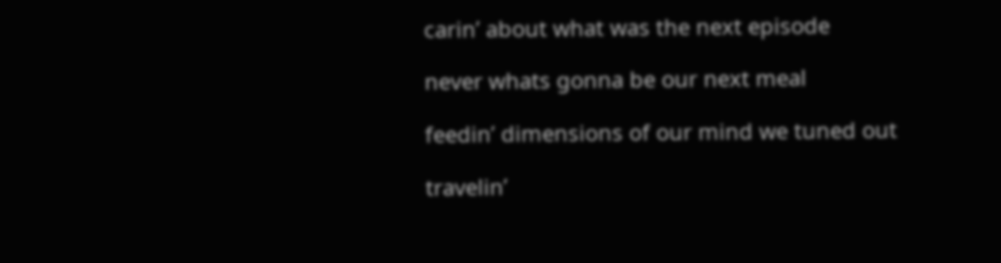carin’ about what was the next episode

never whats gonna be our next meal

feedin’ dimensions of our mind we tuned out

travelin’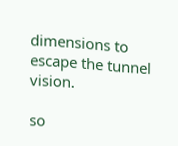dimensions to escape the tunnel vision.

so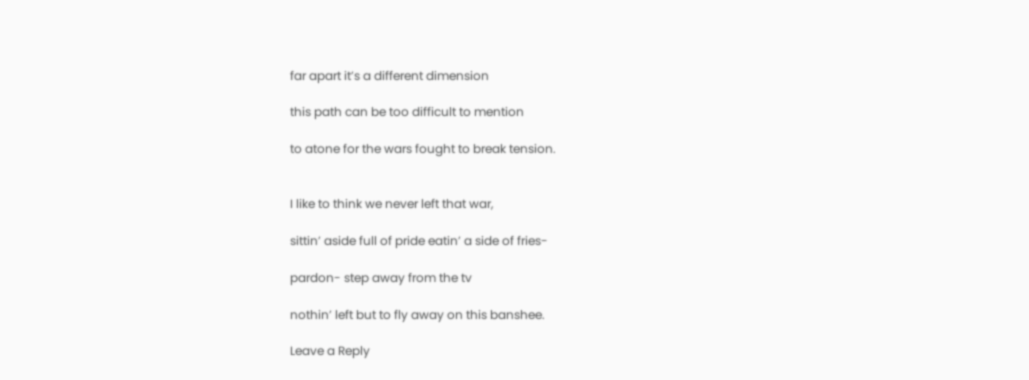far apart it’s a different dimension

this path can be too difficult to mention

to atone for the wars fought to break tension.


I like to think we never left that war,

sittin’ aside full of pride eatin’ a side of fries-

pardon- step away from the tv

nothin’ left but to fly away on this banshee.

Leave a Reply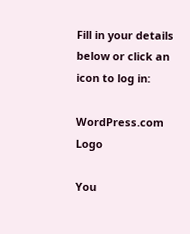Fill in your details below or click an icon to log in:

WordPress.com Logo

You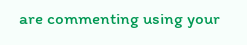are commenting using your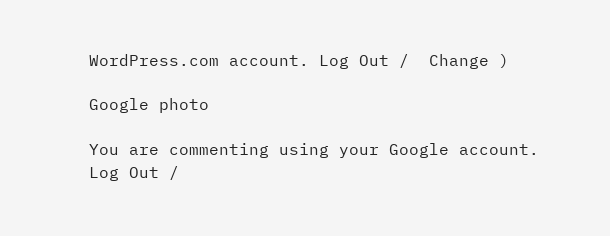WordPress.com account. Log Out /  Change )

Google photo

You are commenting using your Google account. Log Out /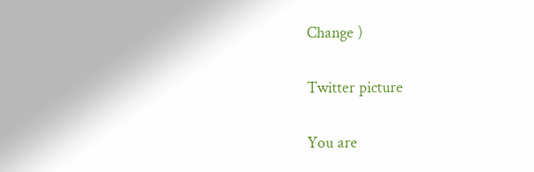Change )

Twitter picture

You are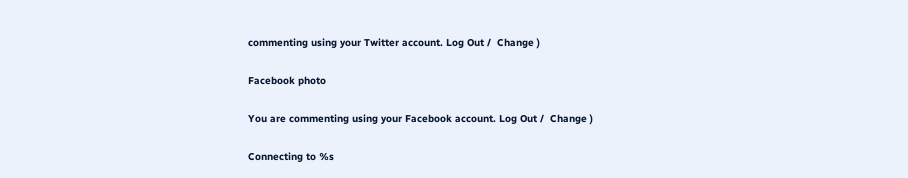commenting using your Twitter account. Log Out /  Change )

Facebook photo

You are commenting using your Facebook account. Log Out /  Change )

Connecting to %s